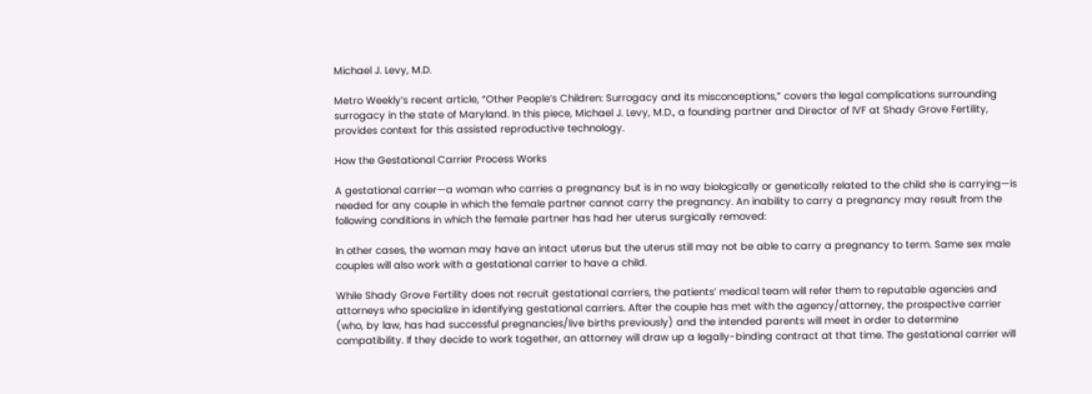Michael J. Levy, M.D.

Metro Weekly’s recent article, “Other People’s Children: Surrogacy and its misconceptions,” covers the legal complications surrounding surrogacy in the state of Maryland. In this piece, Michael J. Levy, M.D., a founding partner and Director of IVF at Shady Grove Fertility, provides context for this assisted reproductive technology.

How the Gestational Carrier Process Works

A gestational carrier—a woman who carries a pregnancy but is in no way biologically or genetically related to the child she is carrying—is needed for any couple in which the female partner cannot carry the pregnancy. An inability to carry a pregnancy may result from the following conditions in which the female partner has had her uterus surgically removed:

In other cases, the woman may have an intact uterus but the uterus still may not be able to carry a pregnancy to term. Same sex male couples will also work with a gestational carrier to have a child.

While Shady Grove Fertility does not recruit gestational carriers, the patients’ medical team will refer them to reputable agencies and attorneys who specialize in identifying gestational carriers. After the couple has met with the agency/attorney, the prospective carrier (who, by law, has had successful pregnancies/live births previously) and the intended parents will meet in order to determine compatibility. If they decide to work together, an attorney will draw up a legally-binding contract at that time. The gestational carrier will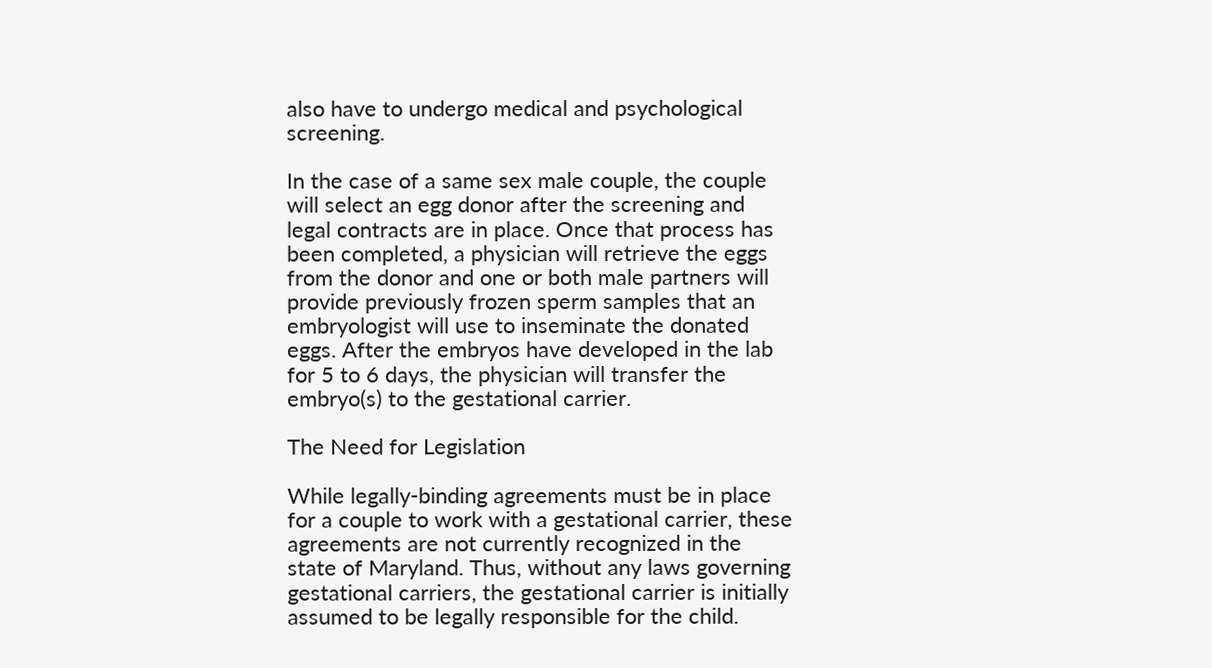also have to undergo medical and psychological screening.

In the case of a same sex male couple, the couple will select an egg donor after the screening and legal contracts are in place. Once that process has been completed, a physician will retrieve the eggs from the donor and one or both male partners will provide previously frozen sperm samples that an embryologist will use to inseminate the donated eggs. After the embryos have developed in the lab for 5 to 6 days, the physician will transfer the embryo(s) to the gestational carrier.

The Need for Legislation

While legally-binding agreements must be in place for a couple to work with a gestational carrier, these agreements are not currently recognized in the state of Maryland. Thus, without any laws governing gestational carriers, the gestational carrier is initially assumed to be legally responsible for the child.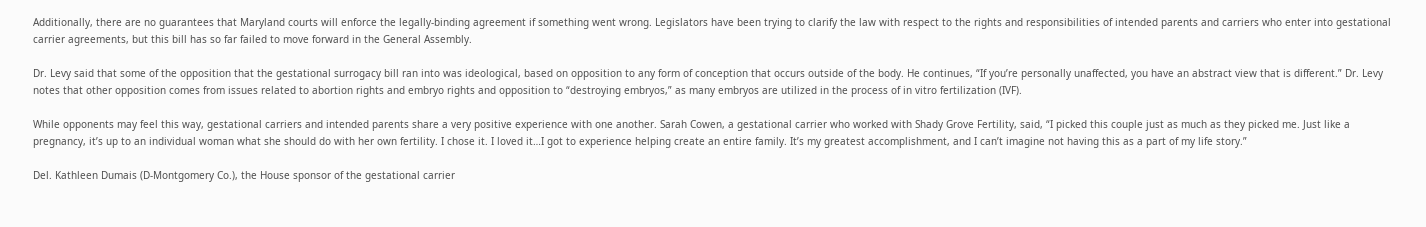Additionally, there are no guarantees that Maryland courts will enforce the legally-binding agreement if something went wrong. Legislators have been trying to clarify the law with respect to the rights and responsibilities of intended parents and carriers who enter into gestational carrier agreements, but this bill has so far failed to move forward in the General Assembly.

Dr. Levy said that some of the opposition that the gestational surrogacy bill ran into was ideological, based on opposition to any form of conception that occurs outside of the body. He continues, “If you’re personally unaffected, you have an abstract view that is different.” Dr. Levy notes that other opposition comes from issues related to abortion rights and embryo rights and opposition to “destroying embryos,” as many embryos are utilized in the process of in vitro fertilization (IVF).

While opponents may feel this way, gestational carriers and intended parents share a very positive experience with one another. Sarah Cowen, a gestational carrier who worked with Shady Grove Fertility, said, “I picked this couple just as much as they picked me. Just like a pregnancy, it’s up to an individual woman what she should do with her own fertility. I chose it. I loved it…I got to experience helping create an entire family. It’s my greatest accomplishment, and I can’t imagine not having this as a part of my life story.”

Del. Kathleen Dumais (D-Montgomery Co.), the House sponsor of the gestational carrier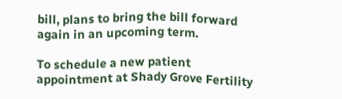bill, plans to bring the bill forward again in an upcoming term.

To schedule a new patient appointment at Shady Grove Fertility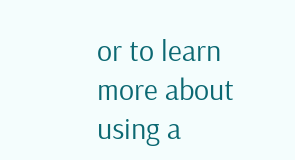or to learn more about using a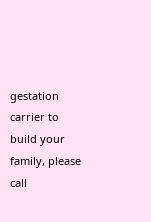gestation carrier to build your family, please call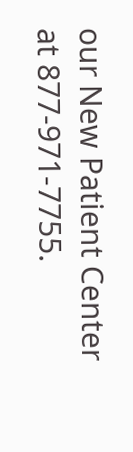our New Patient Center at 877-971-7755.